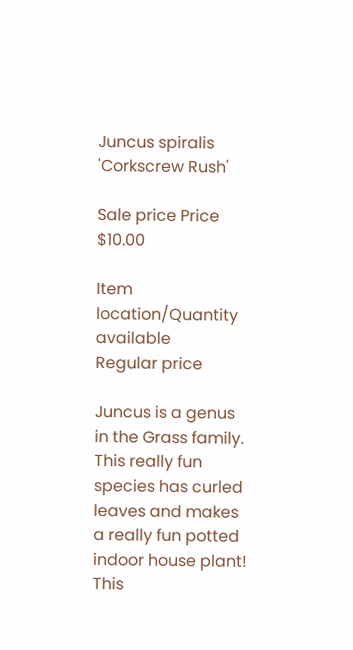Juncus spiralis 'Corkscrew Rush'

Sale price Price $10.00

Item location/Quantity available
Regular price

Juncus is a genus in the Grass family. This really fun species has curled leaves and makes a really fun potted indoor house plant! This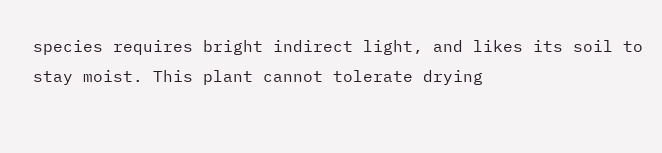species requires bright indirect light, and likes its soil to stay moist. This plant cannot tolerate drying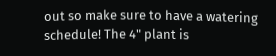out so make sure to have a watering schedule! The 4" plant is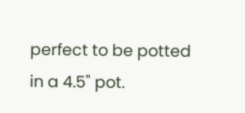perfect to be potted in a 4.5" pot.